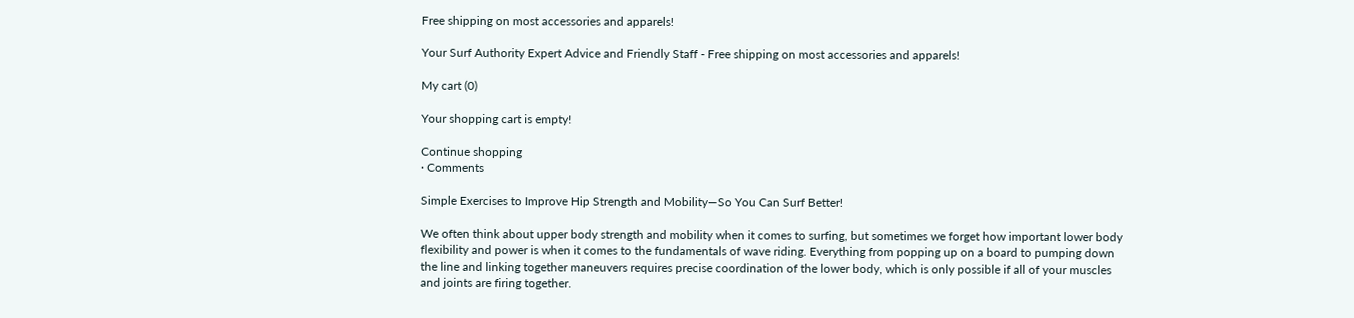Free shipping on most accessories and apparels!

Your Surf Authority Expert Advice and Friendly Staff - Free shipping on most accessories and apparels!

My cart (0)

Your shopping cart is empty!

Continue shopping
· Comments

Simple Exercises to Improve Hip Strength and Mobility—So You Can Surf Better!

We often think about upper body strength and mobility when it comes to surfing, but sometimes we forget how important lower body flexibility and power is when it comes to the fundamentals of wave riding. Everything from popping up on a board to pumping down the line and linking together maneuvers requires precise coordination of the lower body, which is only possible if all of your muscles and joints are firing together.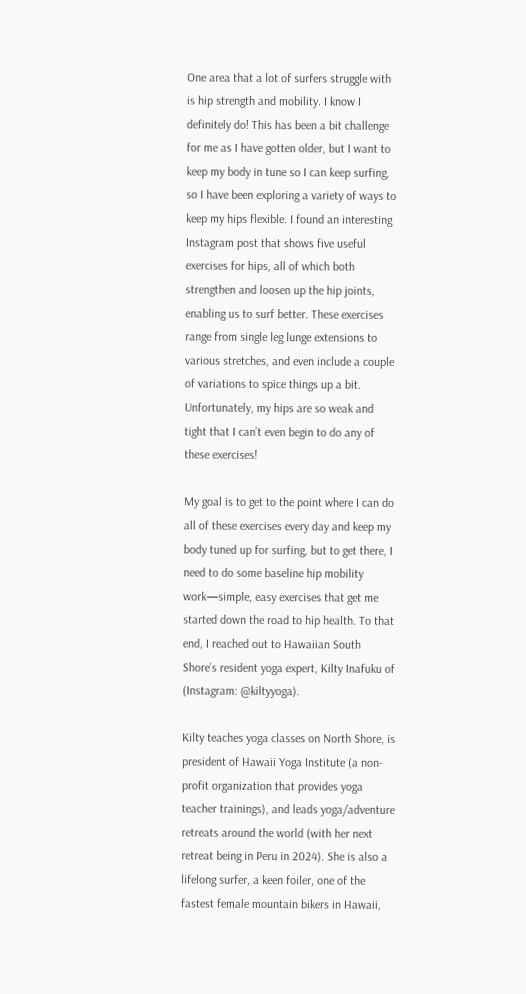One area that a lot of surfers struggle with is hip strength and mobility. I know I definitely do! This has been a bit challenge for me as I have gotten older, but I want to keep my body in tune so I can keep surfing, so I have been exploring a variety of ways to keep my hips flexible. I found an interesting Instagram post that shows five useful exercises for hips, all of which both strengthen and loosen up the hip joints, enabling us to surf better. These exercises range from single leg lunge extensions to various stretches, and even include a couple of variations to spice things up a bit. Unfortunately, my hips are so weak and tight that I can’t even begin to do any of these exercises!

My goal is to get to the point where I can do all of these exercises every day and keep my body tuned up for surfing, but to get there, I need to do some baseline hip mobility work—simple, easy exercises that get me started down the road to hip health. To that end, I reached out to Hawaiian South Shore’s resident yoga expert, Kilty Inafuku of (Instagram: @kiltyyoga).

Kilty teaches yoga classes on North Shore, is president of Hawaii Yoga Institute (a non-profit organization that provides yoga teacher trainings), and leads yoga/adventure retreats around the world (with her next retreat being in Peru in 2024). She is also a lifelong surfer, a keen foiler, one of the fastest female mountain bikers in Hawaii,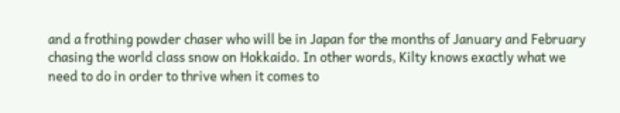and a frothing powder chaser who will be in Japan for the months of January and February chasing the world class snow on Hokkaido. In other words, Kilty knows exactly what we need to do in order to thrive when it comes to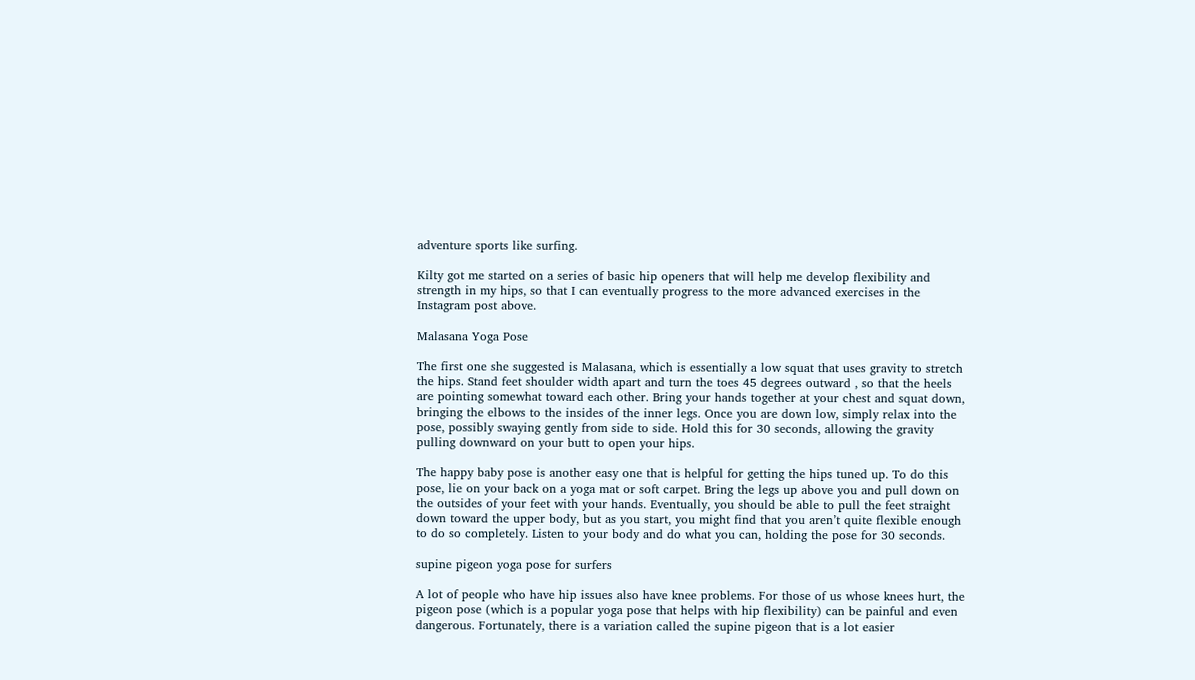adventure sports like surfing.

Kilty got me started on a series of basic hip openers that will help me develop flexibility and strength in my hips, so that I can eventually progress to the more advanced exercises in the Instagram post above.

Malasana Yoga Pose

The first one she suggested is Malasana, which is essentially a low squat that uses gravity to stretch the hips. Stand feet shoulder width apart and turn the toes 45 degrees outward , so that the heels are pointing somewhat toward each other. Bring your hands together at your chest and squat down, bringing the elbows to the insides of the inner legs. Once you are down low, simply relax into the pose, possibly swaying gently from side to side. Hold this for 30 seconds, allowing the gravity pulling downward on your butt to open your hips.

The happy baby pose is another easy one that is helpful for getting the hips tuned up. To do this pose, lie on your back on a yoga mat or soft carpet. Bring the legs up above you and pull down on the outsides of your feet with your hands. Eventually, you should be able to pull the feet straight down toward the upper body, but as you start, you might find that you aren’t quite flexible enough to do so completely. Listen to your body and do what you can, holding the pose for 30 seconds.

supine pigeon yoga pose for surfers

A lot of people who have hip issues also have knee problems. For those of us whose knees hurt, the pigeon pose (which is a popular yoga pose that helps with hip flexibility) can be painful and even dangerous. Fortunately, there is a variation called the supine pigeon that is a lot easier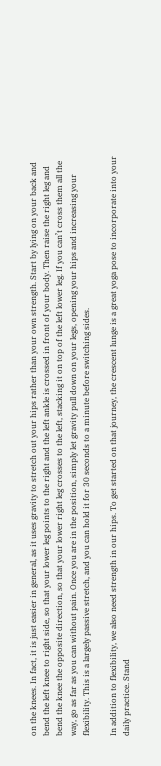on the knees. In fact, it is just easier in general, as it uses gravity to stretch out your hips rather than your own strength. Start by lying on your back and bend the left knee to right side, so that your lower leg points to the right and the left ankle is crossed in front of your body. Then raise the right leg and bend the knee the opposite direction, so that your lower right leg crosses to the left, stacking it on top of the left lower leg. If you can’t cross them all the way, go as far as you can without pain. Once you are in the position, simply let gravity pull down on your legs, opening your hips and increasing your flexibility. This is a largely passive stretch, and you can hold it for 30 seconds to a minute before switching sides.

In addition to flexibility, we also need strength in our hips. To get started on that journey, the crescent lunge is a great yoga pose to incorporate into your daily practice. Stand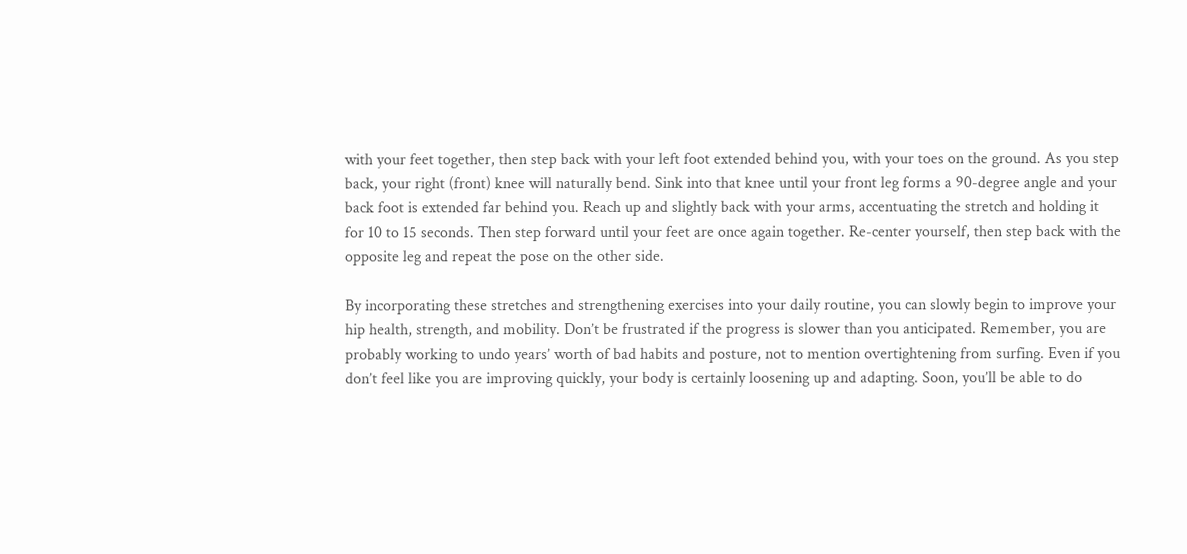with your feet together, then step back with your left foot extended behind you, with your toes on the ground. As you step back, your right (front) knee will naturally bend. Sink into that knee until your front leg forms a 90-degree angle and your back foot is extended far behind you. Reach up and slightly back with your arms, accentuating the stretch and holding it for 10 to 15 seconds. Then step forward until your feet are once again together. Re-center yourself, then step back with the opposite leg and repeat the pose on the other side.

By incorporating these stretches and strengthening exercises into your daily routine, you can slowly begin to improve your hip health, strength, and mobility. Don’t be frustrated if the progress is slower than you anticipated. Remember, you are probably working to undo years’ worth of bad habits and posture, not to mention overtightening from surfing. Even if you don’t feel like you are improving quickly, your body is certainly loosening up and adapting. Soon, you’ll be able to do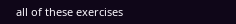all of these exercises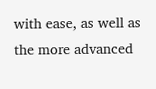with ease, as well as the more advanced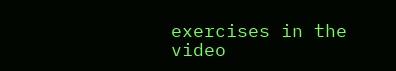exercises in the video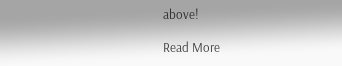above!

Read More